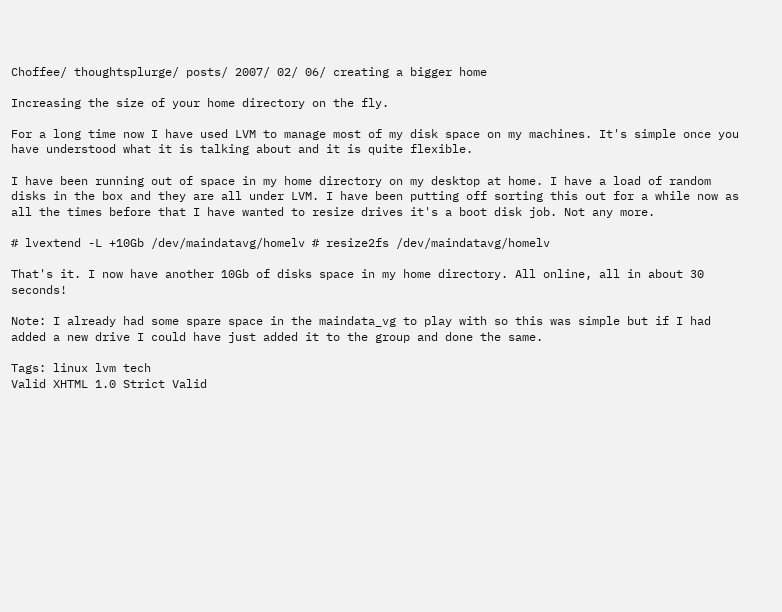Choffee/ thoughtsplurge/ posts/ 2007/ 02/ 06/ creating a bigger home

Increasing the size of your home directory on the fly.

For a long time now I have used LVM to manage most of my disk space on my machines. It's simple once you have understood what it is talking about and it is quite flexible.

I have been running out of space in my home directory on my desktop at home. I have a load of random disks in the box and they are all under LVM. I have been putting off sorting this out for a while now as all the times before that I have wanted to resize drives it's a boot disk job. Not any more.

# lvextend -L +10Gb /dev/maindatavg/homelv # resize2fs /dev/maindatavg/homelv

That's it. I now have another 10Gb of disks space in my home directory. All online, all in about 30 seconds!

Note: I already had some spare space in the maindata_vg to play with so this was simple but if I had added a new drive I could have just added it to the group and done the same.

Tags: linux lvm tech
Valid XHTML 1.0 Strict Valid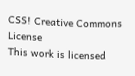CSS! Creative Commons License
This work is licensed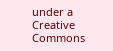under a Creative Commons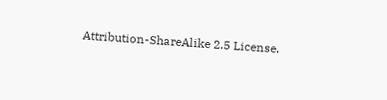Attribution-ShareAlike 2.5 License.